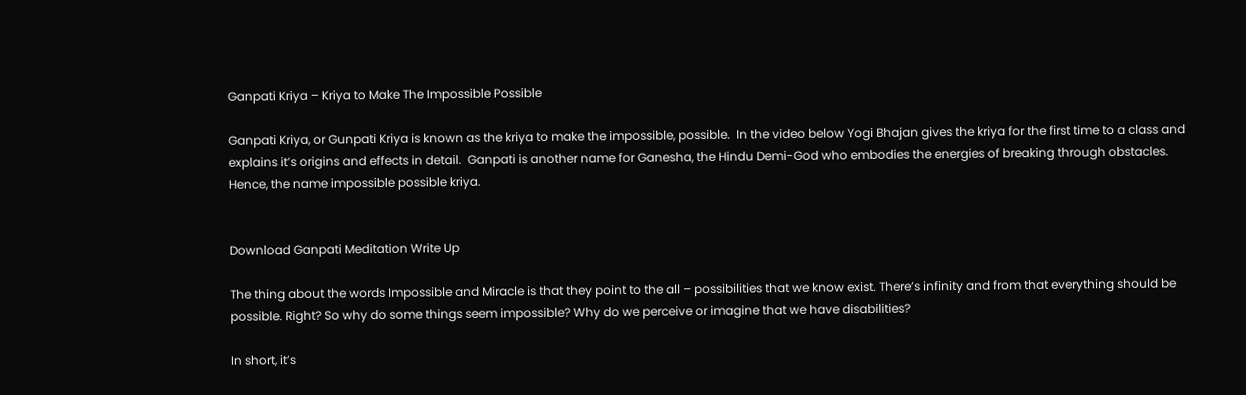Ganpati Kriya – Kriya to Make The Impossible Possible

Ganpati Kriya, or Gunpati Kriya is known as the kriya to make the impossible, possible.  In the video below Yogi Bhajan gives the kriya for the first time to a class and explains it’s origins and effects in detail.  Ganpati is another name for Ganesha, the Hindu Demi-God who embodies the energies of breaking through obstacles.  Hence, the name impossible possible kriya.


Download Ganpati Meditation Write Up

The thing about the words Impossible and Miracle is that they point to the all – possibilities that we know exist. There’s infinity and from that everything should be possible. Right? So why do some things seem impossible? Why do we perceive or imagine that we have disabilities?

In short, it’s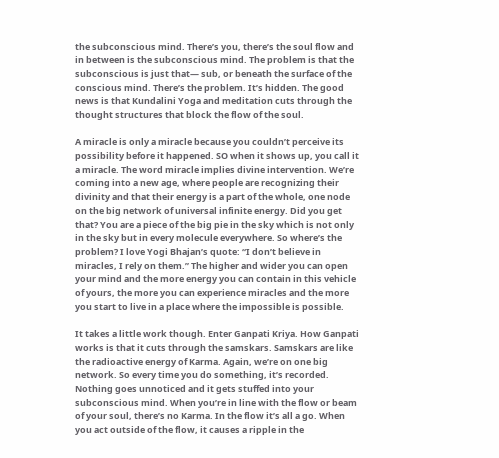the subconscious mind. There’s you, there’s the soul flow and in between is the subconscious mind. The problem is that the subconscious is just that— sub, or beneath the surface of the conscious mind. There’s the problem. It’s hidden. The good news is that Kundalini Yoga and meditation cuts through the thought structures that block the flow of the soul.

A miracle is only a miracle because you couldn’t perceive its possibility before it happened. SO when it shows up, you call it a miracle. The word miracle implies divine intervention. We’re coming into a new age, where people are recognizing their divinity and that their energy is a part of the whole, one node on the big network of universal infinite energy. Did you get that? You are a piece of the big pie in the sky which is not only in the sky but in every molecule everywhere. So where’s the problem? I love Yogi Bhajan’s quote: “I don’t believe in miracles, I rely on them.” The higher and wider you can open your mind and the more energy you can contain in this vehicle of yours, the more you can experience miracles and the more you start to live in a place where the impossible is possible.

It takes a little work though. Enter Ganpati Kriya. How Ganpati works is that it cuts through the samskars. Samskars are like the radioactive energy of Karma. Again, we’re on one big network. So every time you do something, it’s recorded. Nothing goes unnoticed and it gets stuffed into your subconscious mind. When you’re in line with the flow or beam of your soul, there’s no Karma. In the flow it’s all a go. When you act outside of the flow, it causes a ripple in the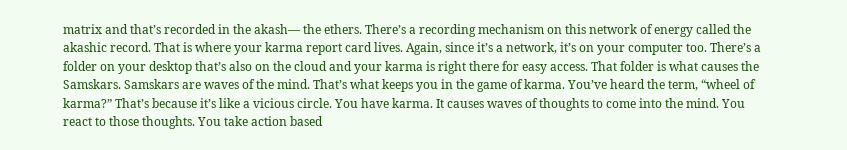matrix and that’s recorded in the akash— the ethers. There’s a recording mechanism on this network of energy called the akashic record. That is where your karma report card lives. Again, since it’s a network, it’s on your computer too. There’s a folder on your desktop that’s also on the cloud and your karma is right there for easy access. That folder is what causes the Samskars. Samskars are waves of the mind. That’s what keeps you in the game of karma. You’ve heard the term, “wheel of karma?” That’s because it’s like a vicious circle. You have karma. It causes waves of thoughts to come into the mind. You react to those thoughts. You take action based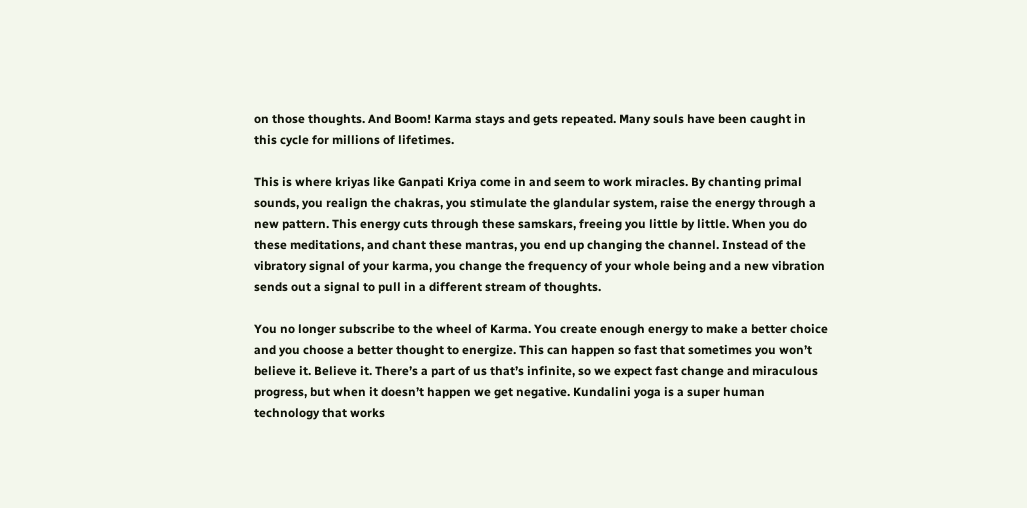on those thoughts. And Boom! Karma stays and gets repeated. Many souls have been caught in this cycle for millions of lifetimes.

This is where kriyas like Ganpati Kriya come in and seem to work miracles. By chanting primal sounds, you realign the chakras, you stimulate the glandular system, raise the energy through a new pattern. This energy cuts through these samskars, freeing you little by little. When you do these meditations, and chant these mantras, you end up changing the channel. Instead of the vibratory signal of your karma, you change the frequency of your whole being and a new vibration sends out a signal to pull in a different stream of thoughts.

You no longer subscribe to the wheel of Karma. You create enough energy to make a better choice and you choose a better thought to energize. This can happen so fast that sometimes you won’t believe it. Believe it. There’s a part of us that’s infinite, so we expect fast change and miraculous progress, but when it doesn’t happen we get negative. Kundalini yoga is a super human technology that works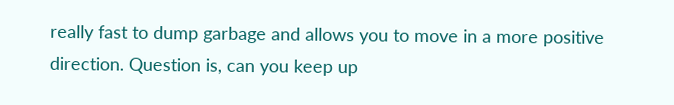really fast to dump garbage and allows you to move in a more positive direction. Question is, can you keep up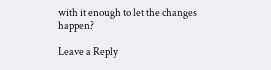with it enough to let the changes happen?

Leave a Reply